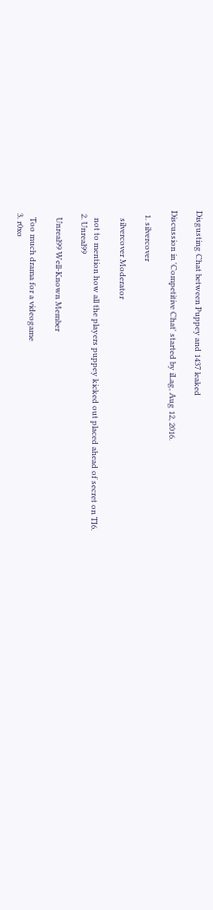Disgusting Chat between Puppey and 1437 leaked

Discussion in 'Competitive Chat' started by iLag, Aug 12, 2016.

  1. silvercover

    silvercover Moderator

    not to mention how all the players puppey kicked out placed ahead of secret on TI6.
  2. Unreal99

    Unreal99 Well-Known Member

    Too much drama for a videogame
  3. r0xo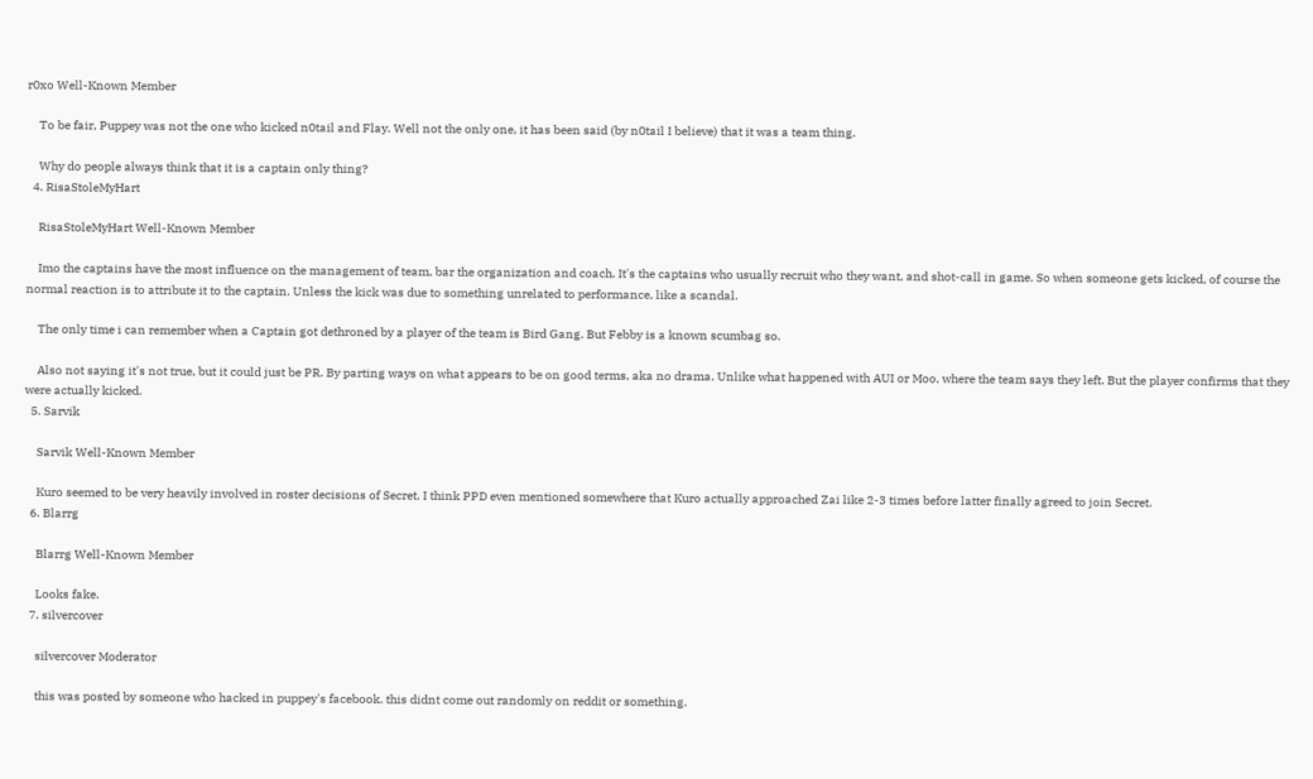r0xo Well-Known Member

    To be fair, Puppey was not the one who kicked n0tail and Flay. Well not the only one, it has been said (by n0tail I believe) that it was a team thing.

    Why do people always think that it is a captain only thing?
  4. RisaStoleMyHart

    RisaStoleMyHart Well-Known Member

    Imo the captains have the most influence on the management of team, bar the organization and coach. It's the captains who usually recruit who they want, and shot-call in game. So when someone gets kicked, of course the normal reaction is to attribute it to the captain. Unless the kick was due to something unrelated to performance, like a scandal.

    The only time i can remember when a Captain got dethroned by a player of the team is Bird Gang. But Febby is a known scumbag so.

    Also not saying it's not true, but it could just be PR. By parting ways on what appears to be on good terms, aka no drama. Unlike what happened with AUI or Moo, where the team says they left. But the player confirms that they were actually kicked.
  5. Sarvik

    Sarvik Well-Known Member

    Kuro seemed to be very heavily involved in roster decisions of Secret. I think PPD even mentioned somewhere that Kuro actually approached Zai like 2-3 times before latter finally agreed to join Secret.
  6. Blarrg

    Blarrg Well-Known Member

    Looks fake.
  7. silvercover

    silvercover Moderator

    this was posted by someone who hacked in puppey's facebook. this didnt come out randomly on reddit or something.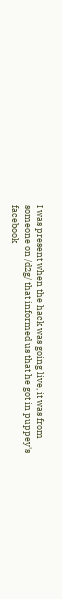I was present when the hack was going live, it was from someone on /d2g/ that informed us that he got in puppey's facebook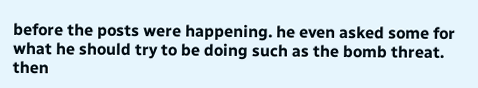before the posts were happening. he even asked some for what he should try to be doing such as the bomb threat. then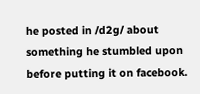he posted in /d2g/ about something he stumbled upon before putting it on facebook.